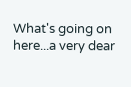What's going on here...a very dear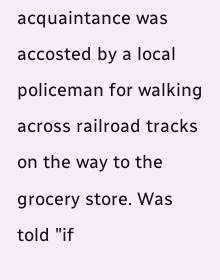acquaintance was accosted by a local policeman for walking across railroad tracks on the way to the grocery store. Was told "if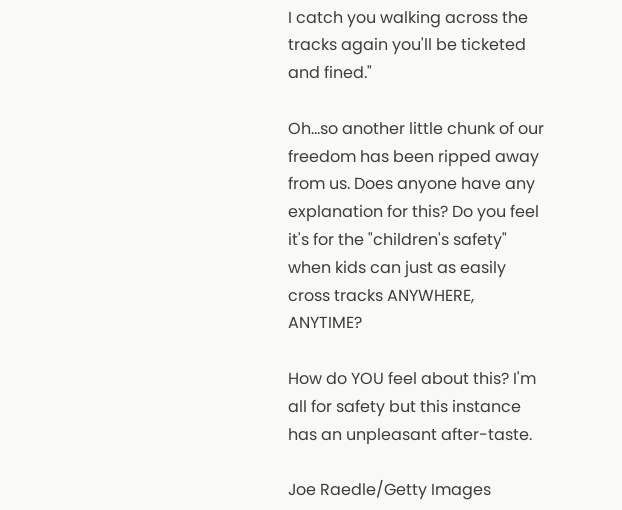I catch you walking across the tracks again you'll be ticketed and fined."

Oh...so another little chunk of our freedom has been ripped away from us. Does anyone have any explanation for this? Do you feel it's for the "children's safety" when kids can just as easily cross tracks ANYWHERE, ANYTIME?

How do YOU feel about this? I'm all for safety but this instance has an unpleasant after-taste.

Joe Raedle/Getty Images